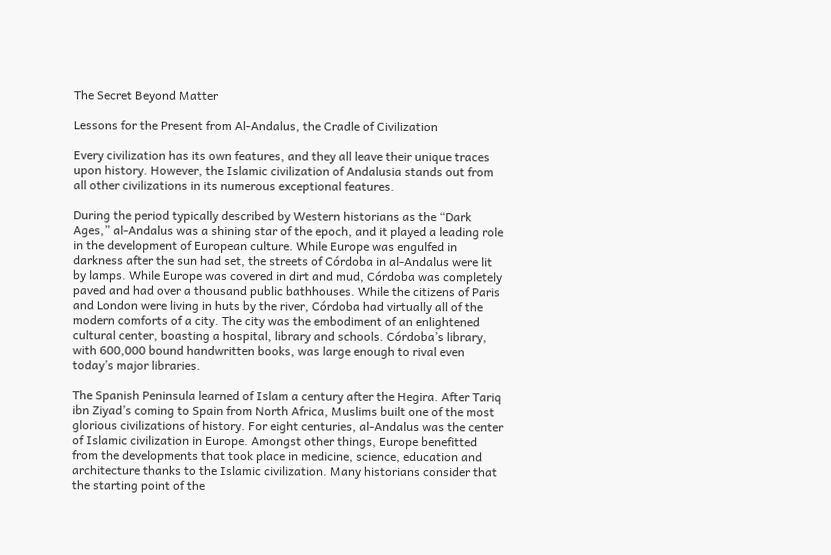The Secret Beyond Matter

Lessons for the Present from Al-Andalus, the Cradle of Civilization

Every civilization has its own features, and they all leave their unique traces upon history. However, the Islamic civilization of Andalusia stands out from all other civilizations in its numerous exceptional features.

During the period typically described by Western historians as the “Dark Ages,” al-Andalus was a shining star of the epoch, and it played a leading role in the development of European culture. While Europe was engulfed in darkness after the sun had set, the streets of Córdoba in al-Andalus were lit by lamps. While Europe was covered in dirt and mud, Córdoba was completely paved and had over a thousand public bathhouses. While the citizens of Paris and London were living in huts by the river, Córdoba had virtually all of the modern comforts of a city. The city was the embodiment of an enlightened cultural center, boasting a hospital, library and schools. Córdoba’s library, with 600,000 bound handwritten books, was large enough to rival even today’s major libraries.

The Spanish Peninsula learned of Islam a century after the Hegira. After Tariq ibn Ziyad’s coming to Spain from North Africa, Muslims built one of the most glorious civilizations of history. For eight centuries, al-Andalus was the center of Islamic civilization in Europe. Amongst other things, Europe benefitted from the developments that took place in medicine, science, education and architecture thanks to the Islamic civilization. Many historians consider that the starting point of the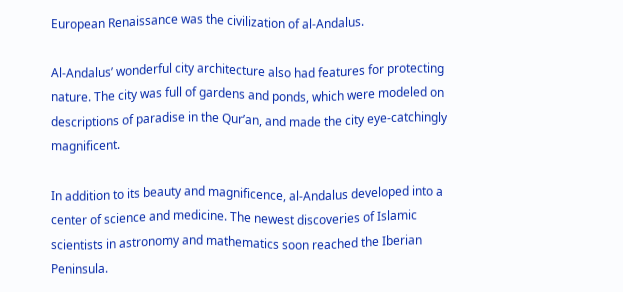European Renaissance was the civilization of al-Andalus.

Al-Andalus’ wonderful city architecture also had features for protecting nature. The city was full of gardens and ponds, which were modeled on descriptions of paradise in the Qur’an, and made the city eye-catchingly magnificent.

In addition to its beauty and magnificence, al-Andalus developed into a center of science and medicine. The newest discoveries of Islamic scientists in astronomy and mathematics soon reached the Iberian Peninsula.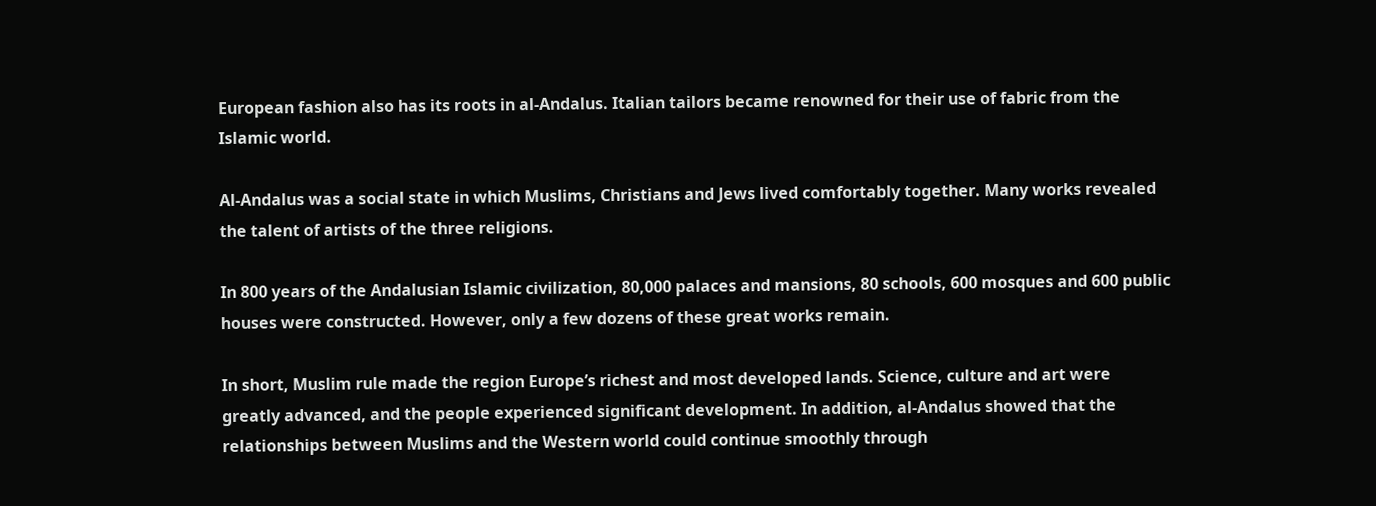European fashion also has its roots in al-Andalus. Italian tailors became renowned for their use of fabric from the Islamic world.

Al-Andalus was a social state in which Muslims, Christians and Jews lived comfortably together. Many works revealed the talent of artists of the three religions.

In 800 years of the Andalusian Islamic civilization, 80,000 palaces and mansions, 80 schools, 600 mosques and 600 public houses were constructed. However, only a few dozens of these great works remain.

In short, Muslim rule made the region Europe’s richest and most developed lands. Science, culture and art were greatly advanced, and the people experienced significant development. In addition, al-Andalus showed that the relationships between Muslims and the Western world could continue smoothly through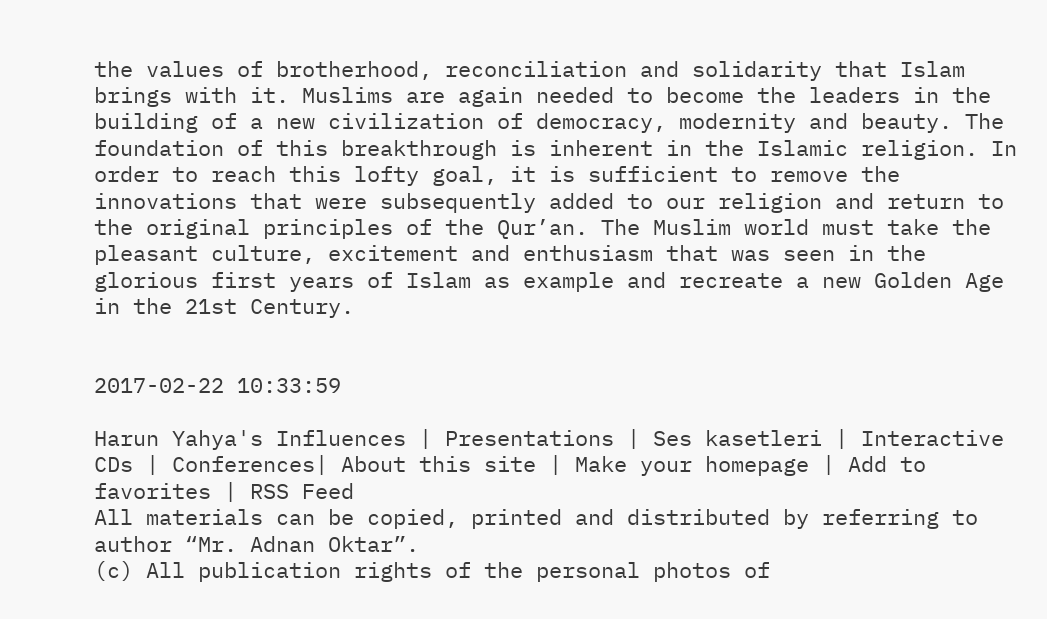the values of brotherhood, reconciliation and solidarity that Islam brings with it. Muslims are again needed to become the leaders in the building of a new civilization of democracy, modernity and beauty. The foundation of this breakthrough is inherent in the Islamic religion. In order to reach this lofty goal, it is sufficient to remove the innovations that were subsequently added to our religion and return to the original principles of the Qur’an. The Muslim world must take the pleasant culture, excitement and enthusiasm that was seen in the glorious first years of Islam as example and recreate a new Golden Age in the 21st Century.


2017-02-22 10:33:59

Harun Yahya's Influences | Presentations | Ses kasetleri | Interactive CDs | Conferences| About this site | Make your homepage | Add to favorites | RSS Feed
All materials can be copied, printed and distributed by referring to author “Mr. Adnan Oktar”.
(c) All publication rights of the personal photos of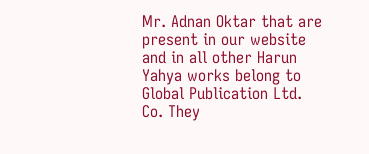Mr. Adnan Oktar that are present in our website and in all other Harun Yahya works belong to Global Publication Ltd. Co. They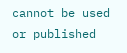cannot be used or published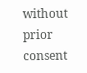without prior consent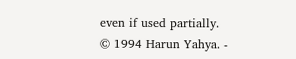even if used partially.
© 1994 Harun Yahya. -